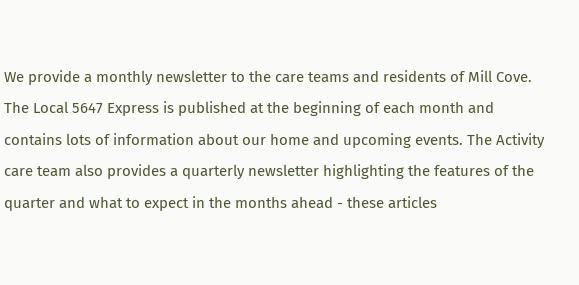We provide a monthly newsletter to the care teams and residents of Mill Cove. The Local 5647 Express is published at the beginning of each month and contains lots of information about our home and upcoming events. The Activity care team also provides a quarterly newsletter highlighting the features of the quarter and what to expect in the months ahead - these articles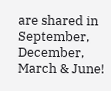are shared in September, December, March & June!